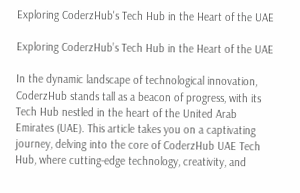Exploring CoderzHub's Tech Hub in the Heart of the UAE

Exploring CoderzHub’s Tech Hub in the Heart of the UAE

In the dynamic landscape of technological innovation, CoderzHub stands tall as a beacon of progress, with its Tech Hub nestled in the heart of the United Arab Emirates (UAE). This article takes you on a captivating journey, delving into the core of CoderzHub UAE Tech Hub, where cutting-edge technology, creativity, and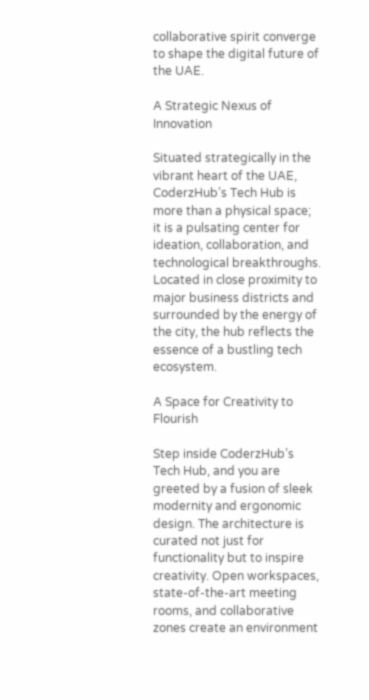collaborative spirit converge to shape the digital future of the UAE.

A Strategic Nexus of Innovation

Situated strategically in the vibrant heart of the UAE, CoderzHub’s Tech Hub is more than a physical space; it is a pulsating center for ideation, collaboration, and technological breakthroughs. Located in close proximity to major business districts and surrounded by the energy of the city, the hub reflects the essence of a bustling tech ecosystem.

A Space for Creativity to Flourish

Step inside CoderzHub’s Tech Hub, and you are greeted by a fusion of sleek modernity and ergonomic design. The architecture is curated not just for functionality but to inspire creativity. Open workspaces, state-of-the-art meeting rooms, and collaborative zones create an environment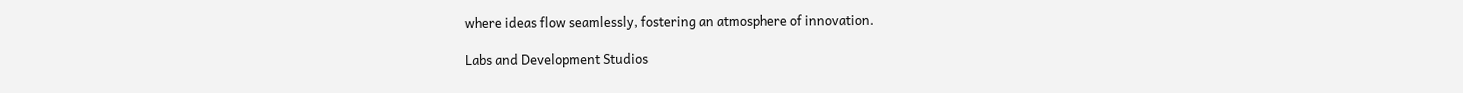where ideas flow seamlessly, fostering an atmosphere of innovation.

Labs and Development Studios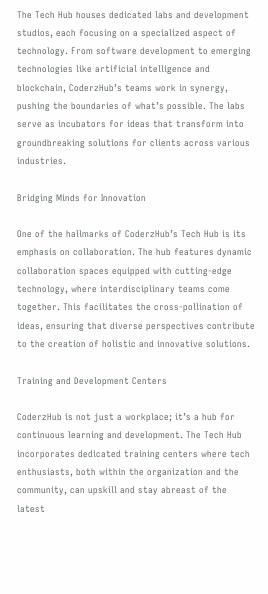The Tech Hub houses dedicated labs and development studios, each focusing on a specialized aspect of technology. From software development to emerging technologies like artificial intelligence and blockchain, CoderzHub’s teams work in synergy, pushing the boundaries of what’s possible. The labs serve as incubators for ideas that transform into groundbreaking solutions for clients across various industries.

Bridging Minds for Innovation

One of the hallmarks of CoderzHub’s Tech Hub is its emphasis on collaboration. The hub features dynamic collaboration spaces equipped with cutting-edge technology, where interdisciplinary teams come together. This facilitates the cross-pollination of ideas, ensuring that diverse perspectives contribute to the creation of holistic and innovative solutions.

Training and Development Centers

CoderzHub is not just a workplace; it’s a hub for continuous learning and development. The Tech Hub incorporates dedicated training centers where tech enthusiasts, both within the organization and the community, can upskill and stay abreast of the latest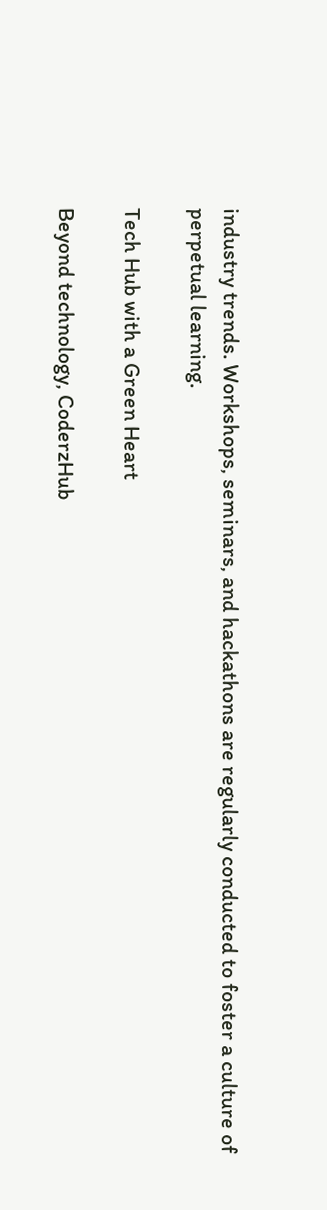industry trends. Workshops, seminars, and hackathons are regularly conducted to foster a culture of perpetual learning.

Tech Hub with a Green Heart

Beyond technology, CoderzHub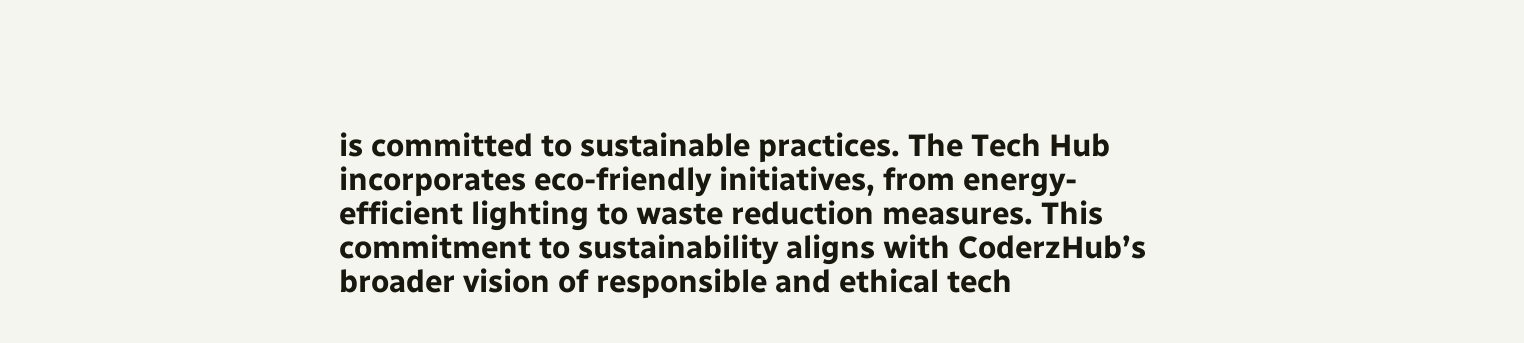is committed to sustainable practices. The Tech Hub incorporates eco-friendly initiatives, from energy-efficient lighting to waste reduction measures. This commitment to sustainability aligns with CoderzHub’s broader vision of responsible and ethical tech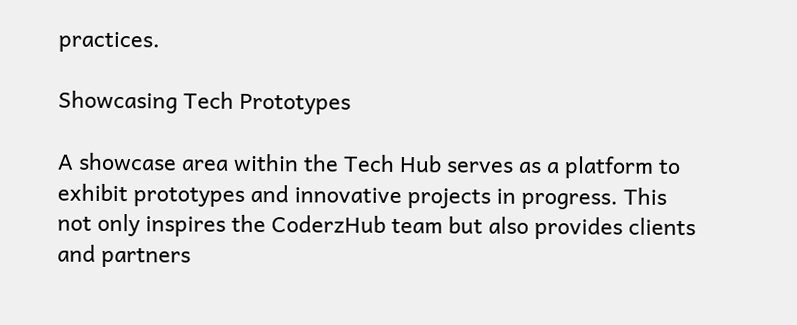practices.

Showcasing Tech Prototypes

A showcase area within the Tech Hub serves as a platform to exhibit prototypes and innovative projects in progress. This not only inspires the CoderzHub team but also provides clients and partners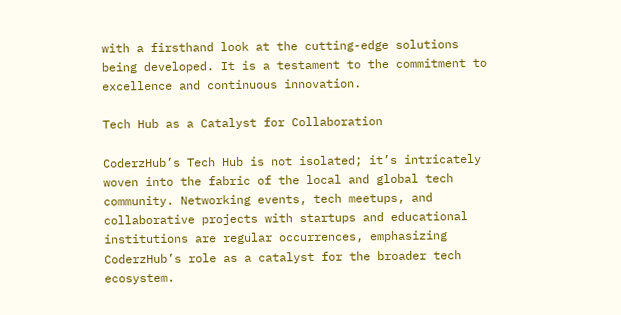with a firsthand look at the cutting-edge solutions being developed. It is a testament to the commitment to excellence and continuous innovation.

Tech Hub as a Catalyst for Collaboration

CoderzHub’s Tech Hub is not isolated; it’s intricately woven into the fabric of the local and global tech community. Networking events, tech meetups, and collaborative projects with startups and educational institutions are regular occurrences, emphasizing CoderzHub’s role as a catalyst for the broader tech ecosystem.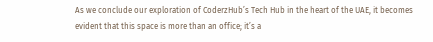As we conclude our exploration of CoderzHub’s Tech Hub in the heart of the UAE, it becomes evident that this space is more than an office; it’s a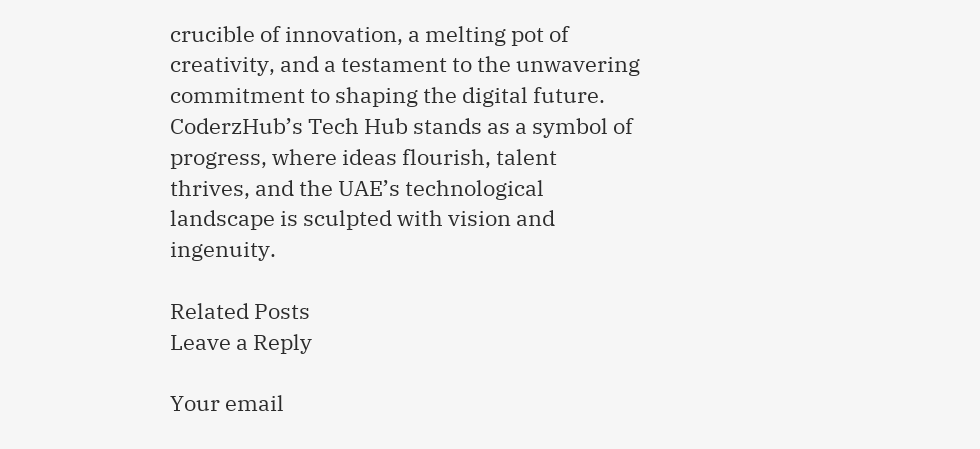crucible of innovation, a melting pot of creativity, and a testament to the unwavering commitment to shaping the digital future. CoderzHub’s Tech Hub stands as a symbol of progress, where ideas flourish, talent thrives, and the UAE’s technological landscape is sculpted with vision and ingenuity.

Related Posts
Leave a Reply

Your email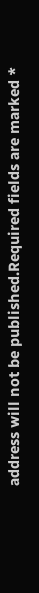address will not be published.Required fields are marked *